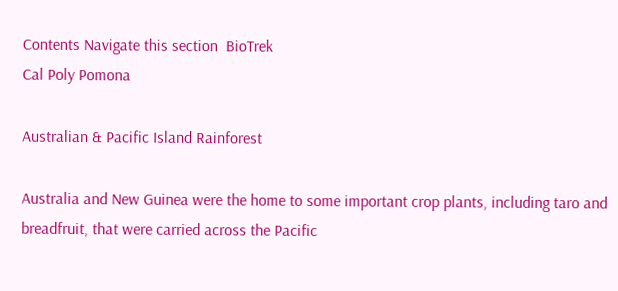Contents Navigate this section  BioTrek
Cal Poly Pomona

Australian & Pacific Island Rainforest

Australia and New Guinea were the home to some important crop plants, including taro and breadfruit, that were carried across the Pacific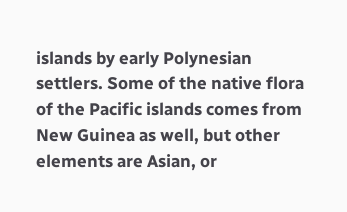islands by early Polynesian settlers. Some of the native flora of the Pacific islands comes from New Guinea as well, but other elements are Asian, or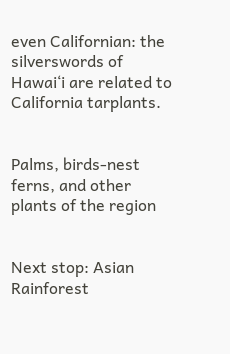even Californian: the silverswords of Hawai‘i are related to California tarplants.


Palms, birds-nest ferns, and other plants of the region


Next stop: Asian Rainforest